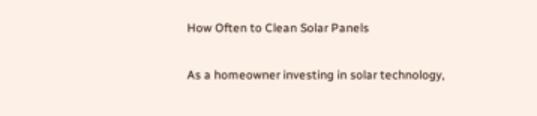How Often to Clean Solar Panels

As a homeowner investing in solar technology,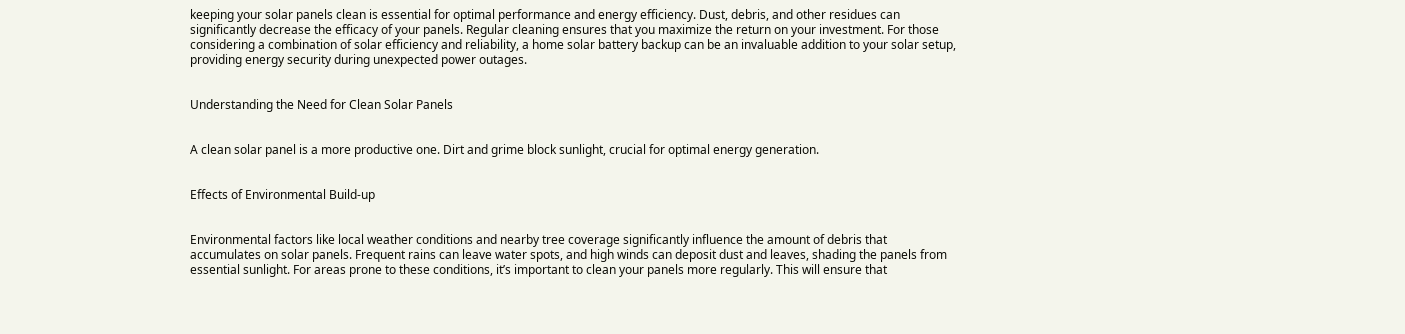keeping your solar panels clean is essential for optimal performance and energy efficiency. Dust, debris, and other residues can significantly decrease the efficacy of your panels. Regular cleaning ensures that you maximize the return on your investment. For those considering a combination of solar efficiency and reliability, a home solar battery backup can be an invaluable addition to your solar setup, providing energy security during unexpected power outages.


Understanding the Need for Clean Solar Panels


A clean solar panel is a more productive one. Dirt and grime block sunlight, crucial for optimal energy generation.


Effects of Environmental Build-up


Environmental factors like local weather conditions and nearby tree coverage significantly influence the amount of debris that accumulates on solar panels. Frequent rains can leave water spots, and high winds can deposit dust and leaves, shading the panels from essential sunlight. For areas prone to these conditions, it’s important to clean your panels more regularly. This will ensure that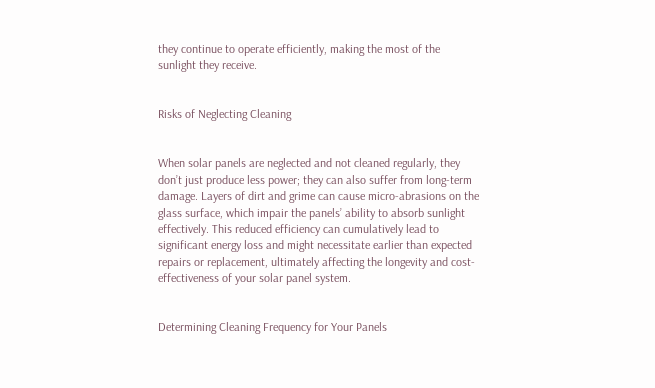they continue to operate efficiently, making the most of the sunlight they receive.


Risks of Neglecting Cleaning


When solar panels are neglected and not cleaned regularly, they don’t just produce less power; they can also suffer from long-term damage. Layers of dirt and grime can cause micro-abrasions on the glass surface, which impair the panels’ ability to absorb sunlight effectively. This reduced efficiency can cumulatively lead to significant energy loss and might necessitate earlier than expected repairs or replacement, ultimately affecting the longevity and cost-effectiveness of your solar panel system.


Determining Cleaning Frequency for Your Panels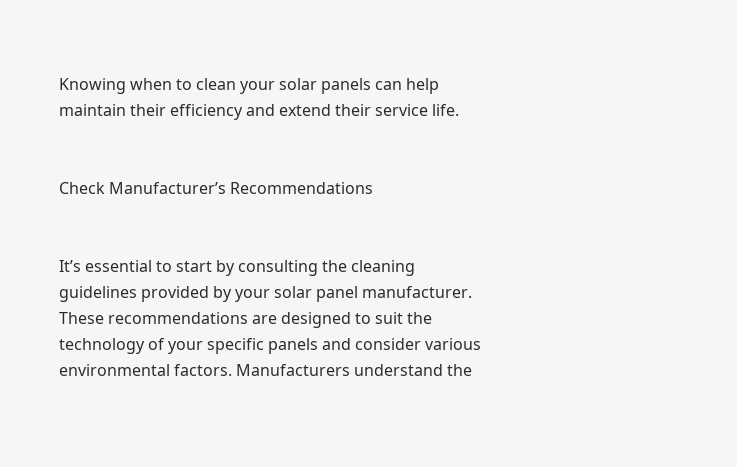Knowing when to clean your solar panels can help maintain their efficiency and extend their service life.


Check Manufacturer’s Recommendations


It’s essential to start by consulting the cleaning guidelines provided by your solar panel manufacturer. These recommendations are designed to suit the technology of your specific panels and consider various environmental factors. Manufacturers understand the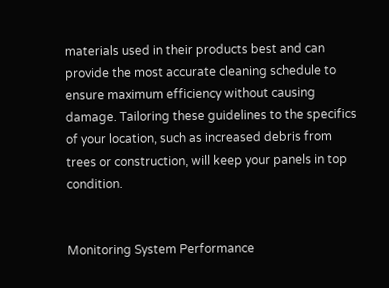materials used in their products best and can provide the most accurate cleaning schedule to ensure maximum efficiency without causing damage. Tailoring these guidelines to the specifics of your location, such as increased debris from trees or construction, will keep your panels in top condition.


Monitoring System Performance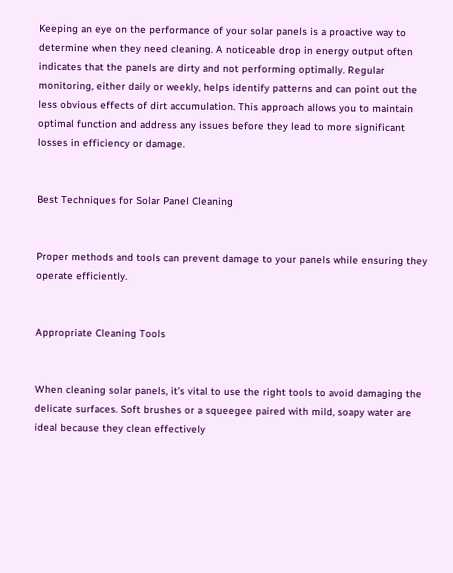Keeping an eye on the performance of your solar panels is a proactive way to determine when they need cleaning. A noticeable drop in energy output often indicates that the panels are dirty and not performing optimally. Regular monitoring, either daily or weekly, helps identify patterns and can point out the less obvious effects of dirt accumulation. This approach allows you to maintain optimal function and address any issues before they lead to more significant losses in efficiency or damage.


Best Techniques for Solar Panel Cleaning


Proper methods and tools can prevent damage to your panels while ensuring they operate efficiently.


Appropriate Cleaning Tools


When cleaning solar panels, it’s vital to use the right tools to avoid damaging the delicate surfaces. Soft brushes or a squeegee paired with mild, soapy water are ideal because they clean effectively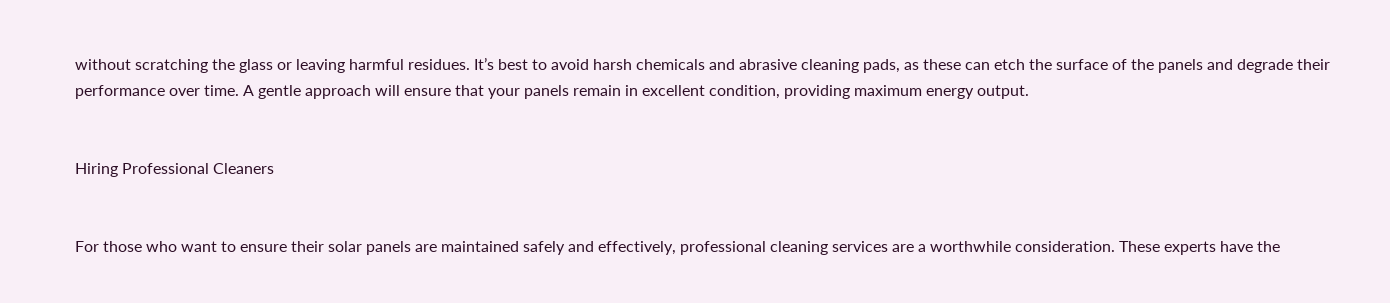without scratching the glass or leaving harmful residues. It’s best to avoid harsh chemicals and abrasive cleaning pads, as these can etch the surface of the panels and degrade their performance over time. A gentle approach will ensure that your panels remain in excellent condition, providing maximum energy output.


Hiring Professional Cleaners


For those who want to ensure their solar panels are maintained safely and effectively, professional cleaning services are a worthwhile consideration. These experts have the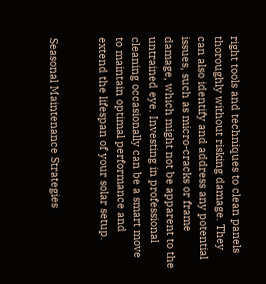right tools and techniques to clean panels thoroughly without risking damage. They can also identify and address any potential issues, such as micro-cracks or frame damage, which might not be apparent to the untrained eye. Investing in professional cleaning occasionally can be a smart move to maintain optimal performance and extend the lifespan of your solar setup.


Seasonal Maintenance Strategies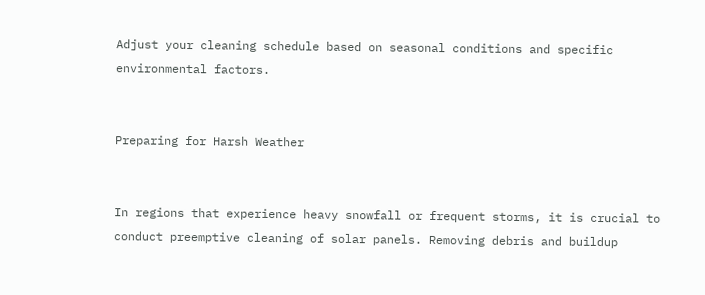Adjust your cleaning schedule based on seasonal conditions and specific environmental factors.


Preparing for Harsh Weather


In regions that experience heavy snowfall or frequent storms, it is crucial to conduct preemptive cleaning of solar panels. Removing debris and buildup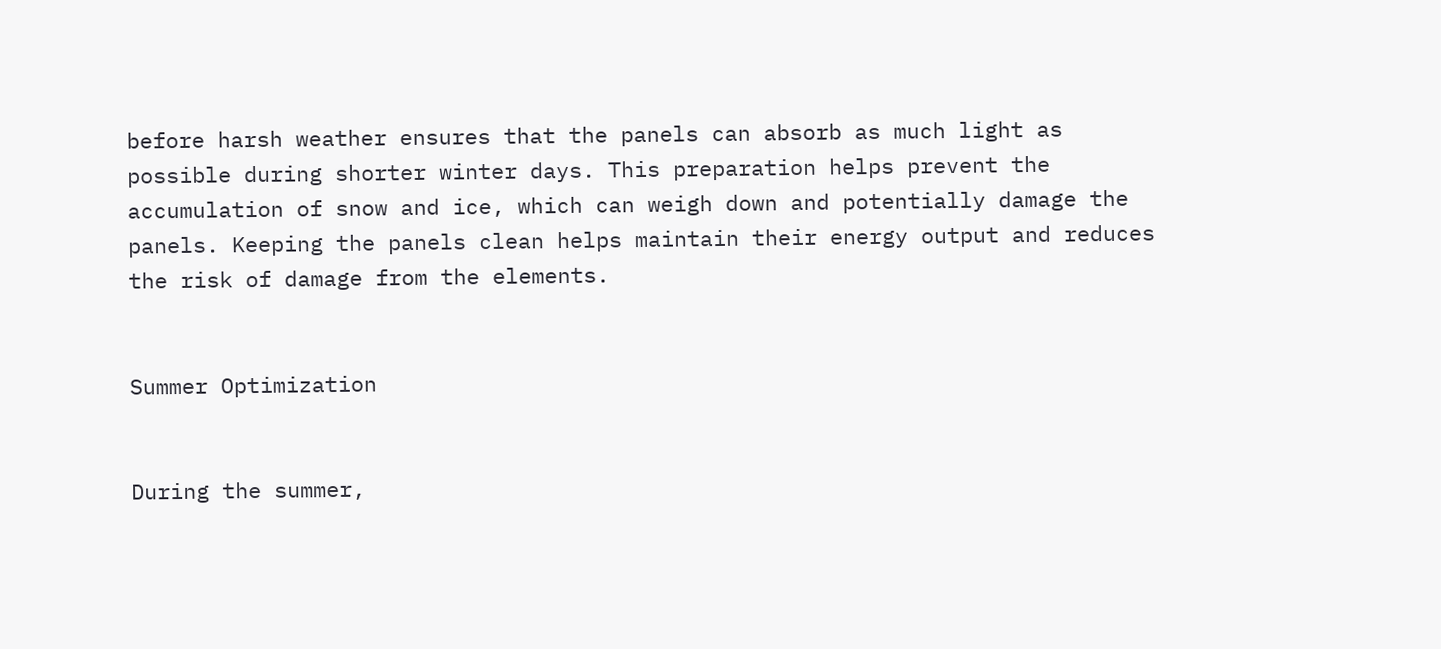before harsh weather ensures that the panels can absorb as much light as possible during shorter winter days. This preparation helps prevent the accumulation of snow and ice, which can weigh down and potentially damage the panels. Keeping the panels clean helps maintain their energy output and reduces the risk of damage from the elements.


Summer Optimization


During the summer,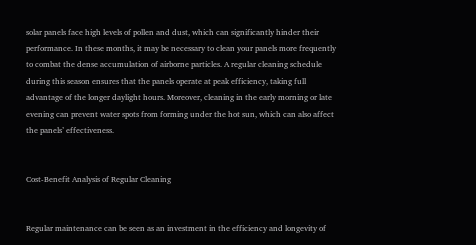solar panels face high levels of pollen and dust, which can significantly hinder their performance. In these months, it may be necessary to clean your panels more frequently to combat the dense accumulation of airborne particles. A regular cleaning schedule during this season ensures that the panels operate at peak efficiency, taking full advantage of the longer daylight hours. Moreover, cleaning in the early morning or late evening can prevent water spots from forming under the hot sun, which can also affect the panels’ effectiveness.


Cost-Benefit Analysis of Regular Cleaning


Regular maintenance can be seen as an investment in the efficiency and longevity of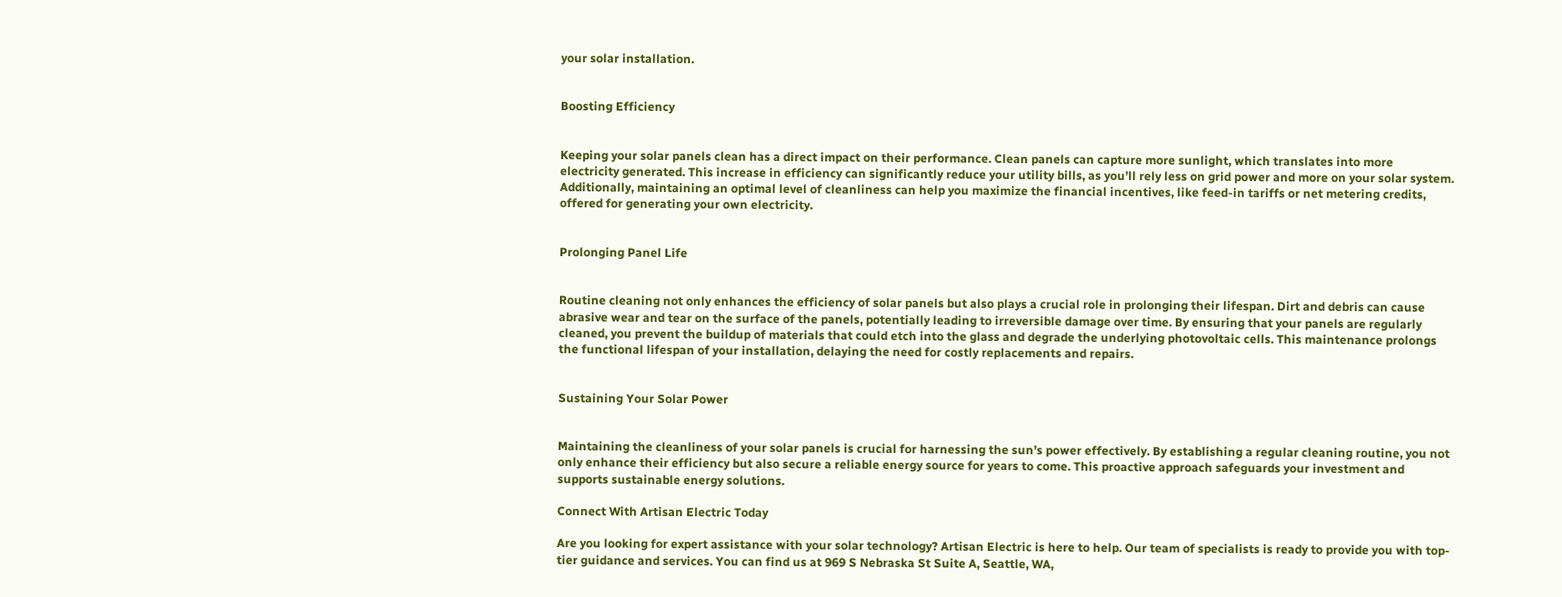your solar installation.


Boosting Efficiency


Keeping your solar panels clean has a direct impact on their performance. Clean panels can capture more sunlight, which translates into more electricity generated. This increase in efficiency can significantly reduce your utility bills, as you’ll rely less on grid power and more on your solar system. Additionally, maintaining an optimal level of cleanliness can help you maximize the financial incentives, like feed-in tariffs or net metering credits, offered for generating your own electricity.


Prolonging Panel Life


Routine cleaning not only enhances the efficiency of solar panels but also plays a crucial role in prolonging their lifespan. Dirt and debris can cause abrasive wear and tear on the surface of the panels, potentially leading to irreversible damage over time. By ensuring that your panels are regularly cleaned, you prevent the buildup of materials that could etch into the glass and degrade the underlying photovoltaic cells. This maintenance prolongs the functional lifespan of your installation, delaying the need for costly replacements and repairs.


Sustaining Your Solar Power


Maintaining the cleanliness of your solar panels is crucial for harnessing the sun’s power effectively. By establishing a regular cleaning routine, you not only enhance their efficiency but also secure a reliable energy source for years to come. This proactive approach safeguards your investment and supports sustainable energy solutions.

Connect With Artisan Electric Today

Are you looking for expert assistance with your solar technology? Artisan Electric is here to help. Our team of specialists is ready to provide you with top-tier guidance and services. You can find us at 969 S Nebraska St Suite A, Seattle, WA,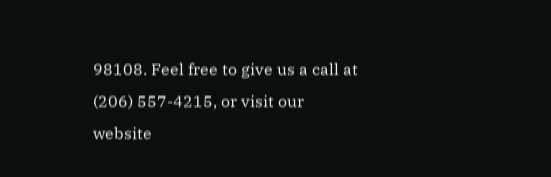98108. Feel free to give us a call at (206) 557-4215, or visit our website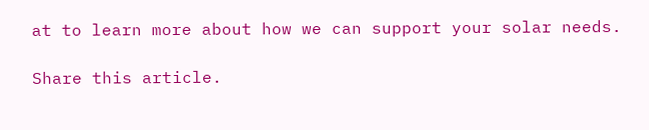at to learn more about how we can support your solar needs.

Share this article.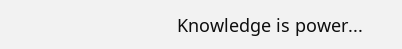Knowledge is power...